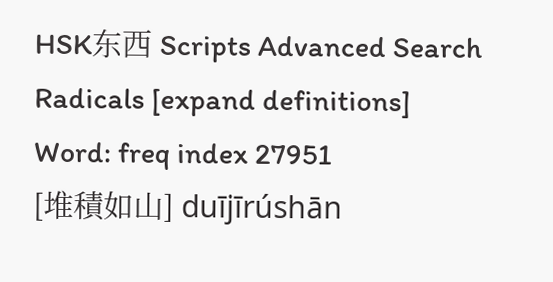HSK东西 Scripts Advanced Search Radicals [expand definitions]
Word: freq index 27951
[堆積如山] duījīrúshān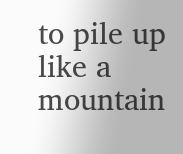to pile up like a mountain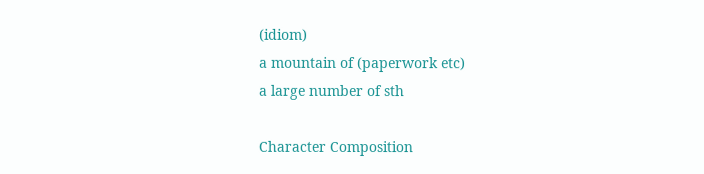(idiom)
a mountain of (paperwork etc)
a large number of sth

Character Composition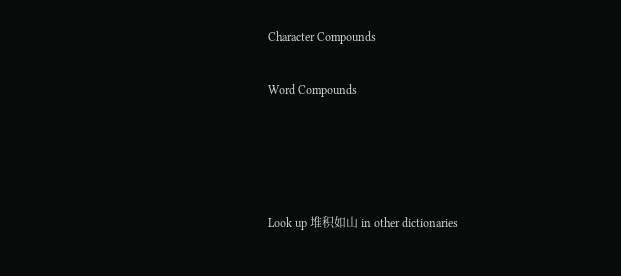Character Compounds

Word Compounds




Look up 堆积如山 in other dictionaries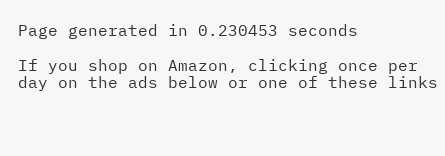Page generated in 0.230453 seconds

If you shop on Amazon, clicking once per day on the ads below or one of these links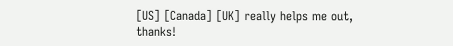[US] [Canada] [UK] really helps me out, thanks!